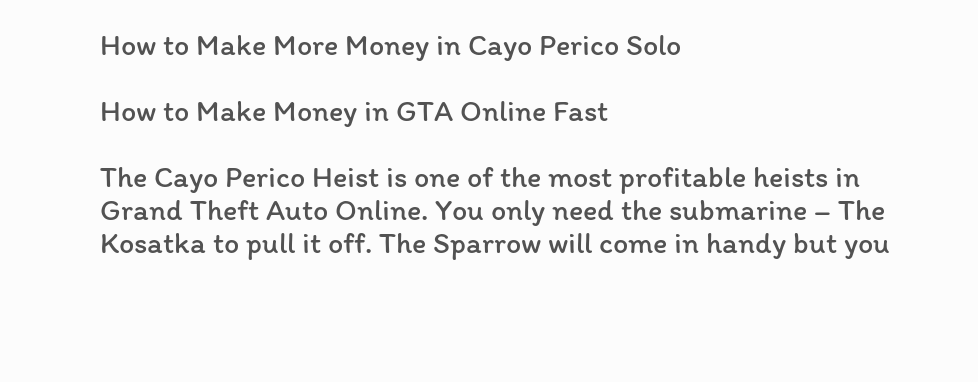How to Make More Money in Cayo Perico Solo

How to Make Money in GTA Online Fast

The Cayo Perico Heist is one of the most profitable heists in Grand Theft Auto Online. You only need the submarine – The Kosatka to pull it off. The Sparrow will come in handy but you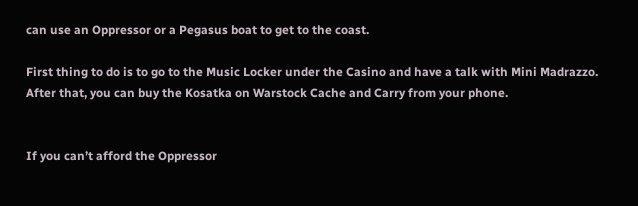can use an Oppressor or a Pegasus boat to get to the coast.

First thing to do is to go to the Music Locker under the Casino and have a talk with Mini Madrazzo. After that, you can buy the Kosatka on Warstock Cache and Carry from your phone.


If you can’t afford the Oppressor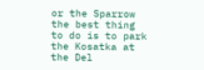or the Sparrow the best thing to do is to park the Kosatka at the Del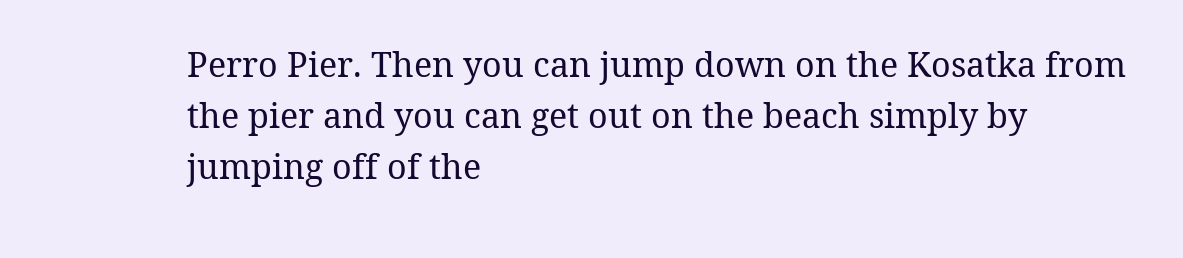Perro Pier. Then you can jump down on the Kosatka from the pier and you can get out on the beach simply by jumping off of the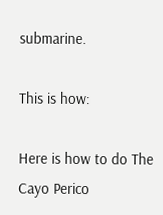submarine.

This is how:

Here is how to do The Cayo Perico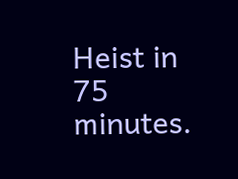Heist in 75 minutes.